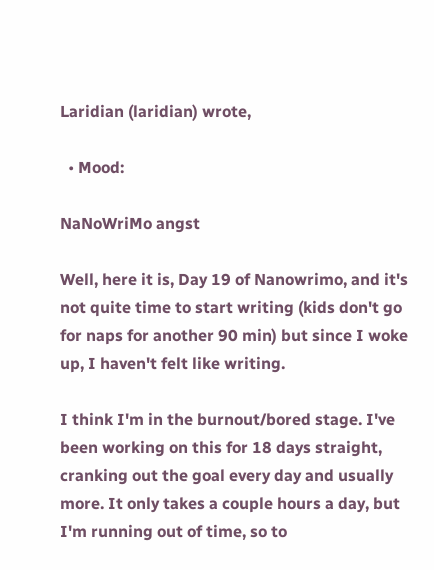Laridian (laridian) wrote,

  • Mood:

NaNoWriMo angst

Well, here it is, Day 19 of Nanowrimo, and it's not quite time to start writing (kids don't go for naps for another 90 min) but since I woke up, I haven't felt like writing.

I think I'm in the burnout/bored stage. I've been working on this for 18 days straight, cranking out the goal every day and usually more. It only takes a couple hours a day, but I'm running out of time, so to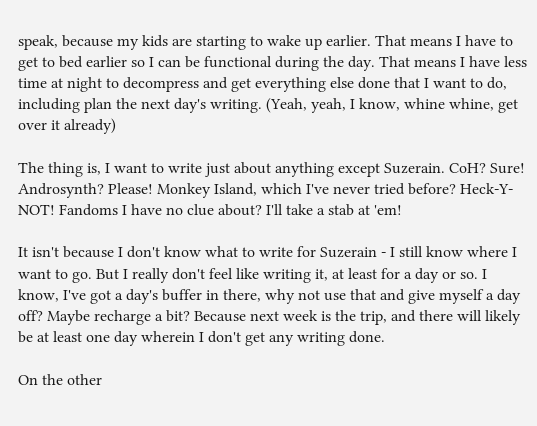speak, because my kids are starting to wake up earlier. That means I have to get to bed earlier so I can be functional during the day. That means I have less time at night to decompress and get everything else done that I want to do, including plan the next day's writing. (Yeah, yeah, I know, whine whine, get over it already)

The thing is, I want to write just about anything except Suzerain. CoH? Sure! Androsynth? Please! Monkey Island, which I've never tried before? Heck-Y-NOT! Fandoms I have no clue about? I'll take a stab at 'em!

It isn't because I don't know what to write for Suzerain - I still know where I want to go. But I really don't feel like writing it, at least for a day or so. I know, I've got a day's buffer in there, why not use that and give myself a day off? Maybe recharge a bit? Because next week is the trip, and there will likely be at least one day wherein I don't get any writing done.

On the other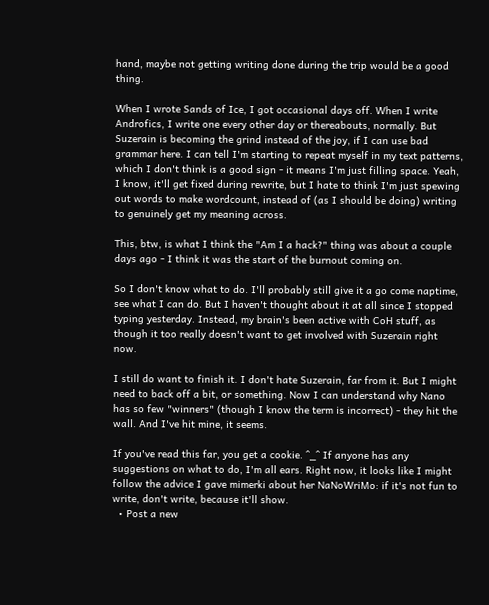hand, maybe not getting writing done during the trip would be a good thing.

When I wrote Sands of Ice, I got occasional days off. When I write Androfics, I write one every other day or thereabouts, normally. But Suzerain is becoming the grind instead of the joy, if I can use bad grammar here. I can tell I'm starting to repeat myself in my text patterns, which I don't think is a good sign - it means I'm just filling space. Yeah, I know, it'll get fixed during rewrite, but I hate to think I'm just spewing out words to make wordcount, instead of (as I should be doing) writing to genuinely get my meaning across.

This, btw, is what I think the "Am I a hack?" thing was about a couple days ago - I think it was the start of the burnout coming on.

So I don't know what to do. I'll probably still give it a go come naptime, see what I can do. But I haven't thought about it at all since I stopped typing yesterday. Instead, my brain's been active with CoH stuff, as though it too really doesn't want to get involved with Suzerain right now.

I still do want to finish it. I don't hate Suzerain, far from it. But I might need to back off a bit, or something. Now I can understand why Nano has so few "winners" (though I know the term is incorrect) - they hit the wall. And I've hit mine, it seems.

If you've read this far, you get a cookie. ^_^ If anyone has any suggestions on what to do, I'm all ears. Right now, it looks like I might follow the advice I gave mimerki about her NaNoWriMo: if it's not fun to write, don't write, because it'll show.
  • Post a new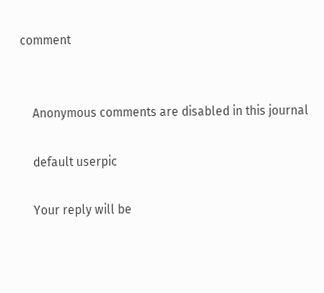comment


    Anonymous comments are disabled in this journal

    default userpic

    Your reply will be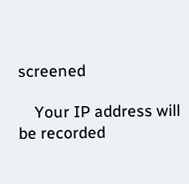screened

    Your IP address will be recorded